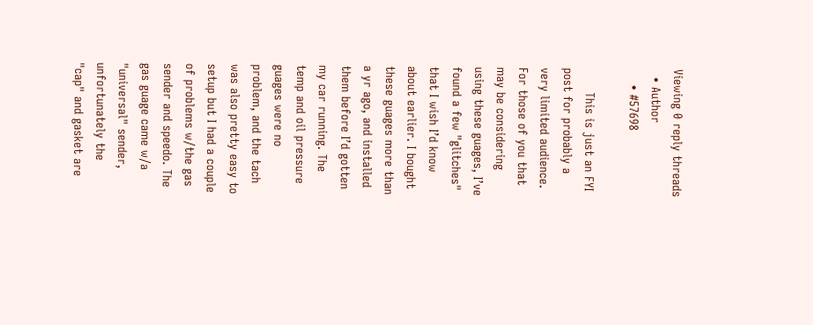Viewing 0 reply threads
  • Author
    • #57698

      This is just an FYI post for probably a very limited audience. For those of you that may be considering using these guages, I’ve found a few "glitches" that I wish I’d know about earlier. I bought these guages more than a yr ago, and installed them before I’d gotten my car running. The temp and oil pressure guages were no problem, and the tach was also pretty easy to setup but I had a couple of problems w/the gas sender and speedo. The gas guage came w/a "universal" sender, unfortunately the "cap" and gasket are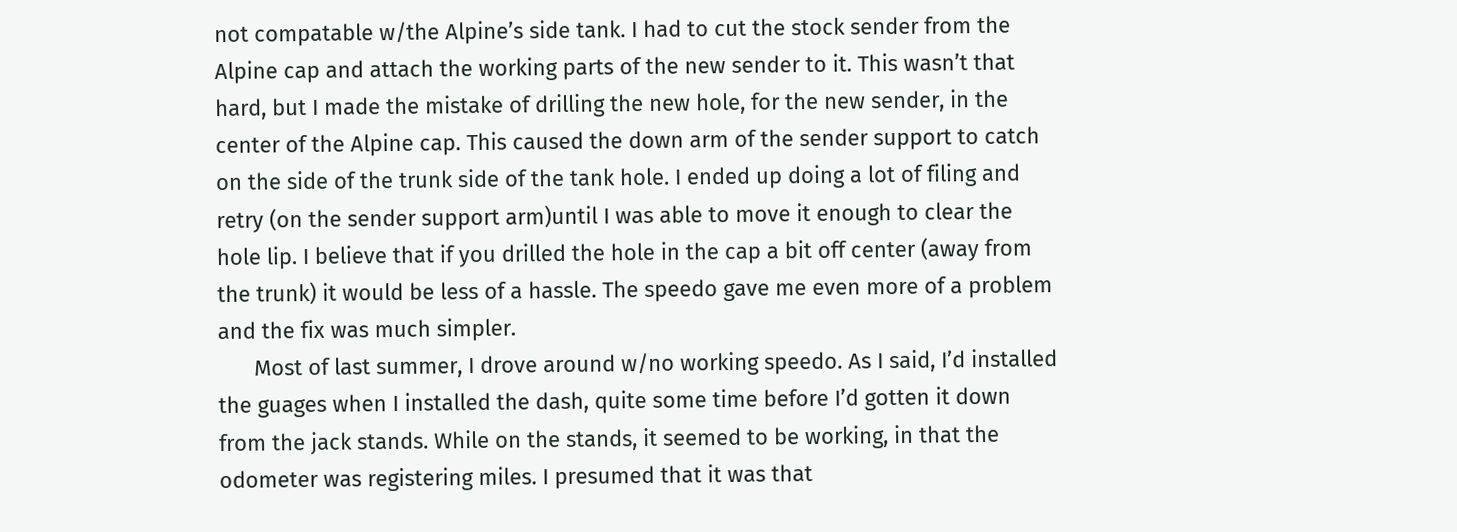not compatable w/the Alpine’s side tank. I had to cut the stock sender from the Alpine cap and attach the working parts of the new sender to it. This wasn’t that hard, but I made the mistake of drilling the new hole, for the new sender, in the center of the Alpine cap. This caused the down arm of the sender support to catch on the side of the trunk side of the tank hole. I ended up doing a lot of filing and retry (on the sender support arm)until I was able to move it enough to clear the hole lip. I believe that if you drilled the hole in the cap a bit off center (away from the trunk) it would be less of a hassle. The speedo gave me even more of a problem and the fix was much simpler.
      Most of last summer, I drove around w/no working speedo. As I said, I’d installed the guages when I installed the dash, quite some time before I’d gotten it down from the jack stands. While on the stands, it seemed to be working, in that the odometer was registering miles. I presumed that it was that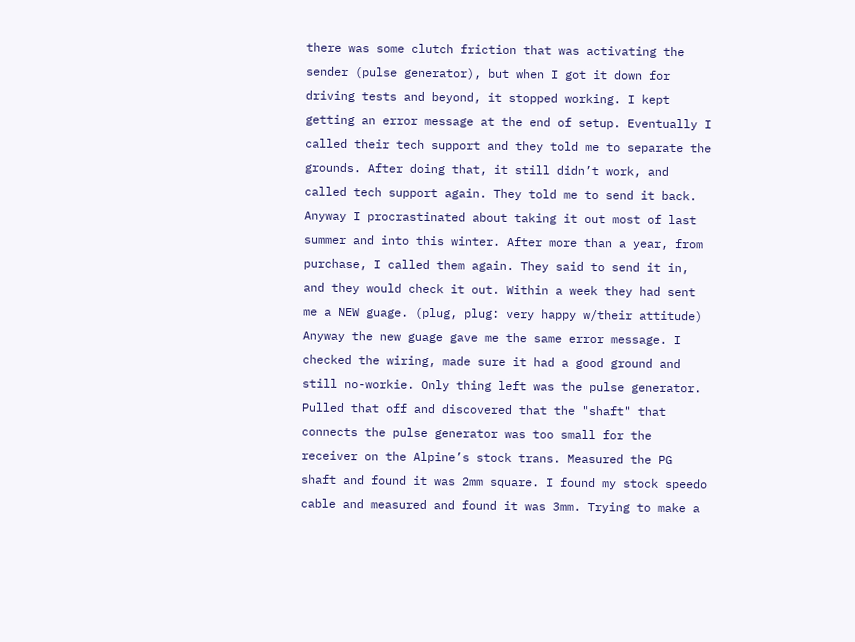there was some clutch friction that was activating the sender (pulse generator), but when I got it down for driving tests and beyond, it stopped working. I kept getting an error message at the end of setup. Eventually I called their tech support and they told me to separate the grounds. After doing that, it still didn’t work, and called tech support again. They told me to send it back. Anyway I procrastinated about taking it out most of last summer and into this winter. After more than a year, from purchase, I called them again. They said to send it in, and they would check it out. Within a week they had sent me a NEW guage. (plug, plug: very happy w/their attitude) Anyway the new guage gave me the same error message. I checked the wiring, made sure it had a good ground and still no-workie. Only thing left was the pulse generator. Pulled that off and discovered that the "shaft" that connects the pulse generator was too small for the receiver on the Alpine’s stock trans. Measured the PG shaft and found it was 2mm square. I found my stock speedo cable and measured and found it was 3mm. Trying to make a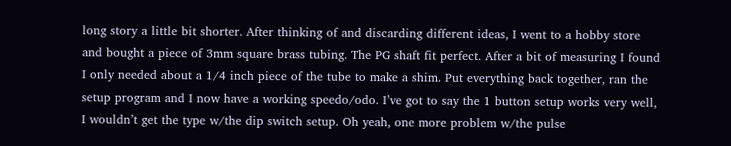long story a little bit shorter. After thinking of and discarding different ideas, I went to a hobby store and bought a piece of 3mm square brass tubing. The PG shaft fit perfect. After a bit of measuring I found I only needed about a 1/4 inch piece of the tube to make a shim. Put everything back together, ran the setup program and I now have a working speedo/odo. I’ve got to say the 1 button setup works very well, I wouldn’t get the type w/the dip switch setup. Oh yeah, one more problem w/the pulse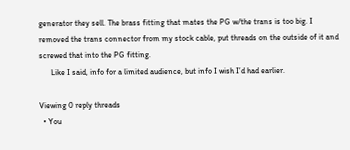generator they sell. The brass fitting that mates the PG w/the trans is too big. I removed the trans connector from my stock cable, put threads on the outside of it and screwed that into the PG fitting.
      Like I said, info for a limited audience, but info I wish I’d had earlier.

Viewing 0 reply threads
  • You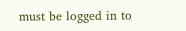must be logged in to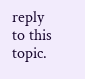reply to this topic.